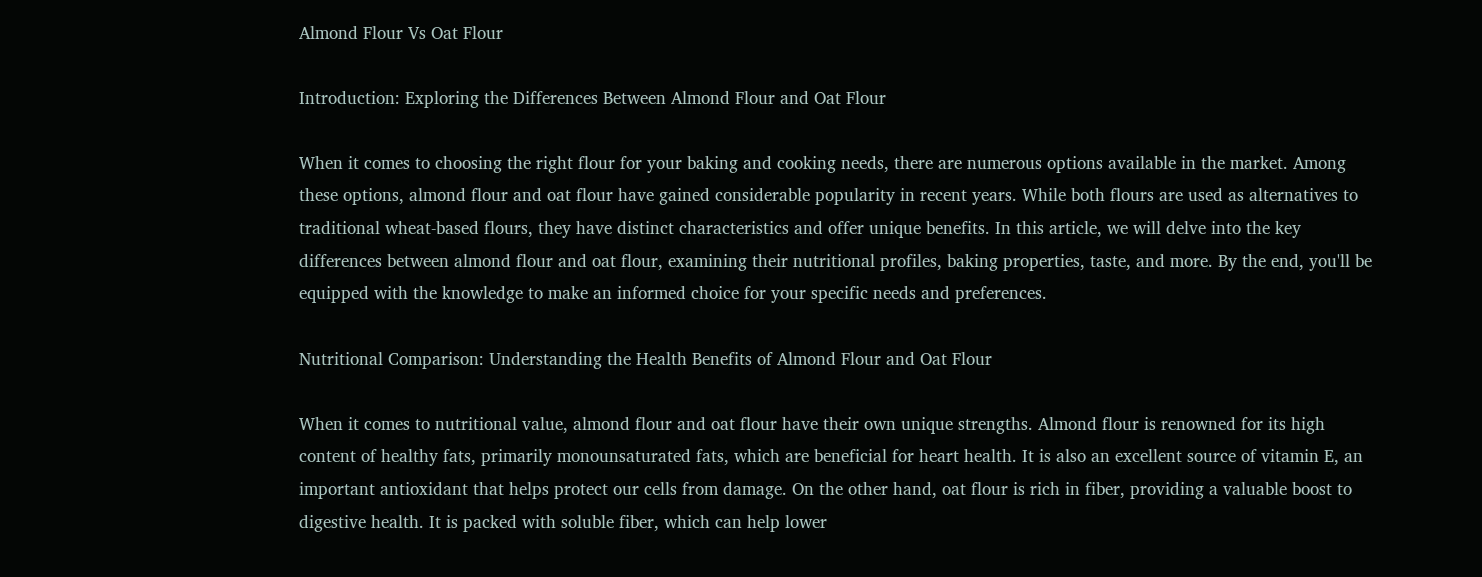Almond Flour Vs Oat Flour

Introduction: Exploring the Differences Between Almond Flour and Oat Flour

When it comes to choosing the right flour for your baking and cooking needs, there are numerous options available in the market. Among these options, almond flour and oat flour have gained considerable popularity in recent years. While both flours are used as alternatives to traditional wheat-based flours, they have distinct characteristics and offer unique benefits. In this article, we will delve into the key differences between almond flour and oat flour, examining their nutritional profiles, baking properties, taste, and more. By the end, you'll be equipped with the knowledge to make an informed choice for your specific needs and preferences.

Nutritional Comparison: Understanding the Health Benefits of Almond Flour and Oat Flour

When it comes to nutritional value, almond flour and oat flour have their own unique strengths. Almond flour is renowned for its high content of healthy fats, primarily monounsaturated fats, which are beneficial for heart health. It is also an excellent source of vitamin E, an important antioxidant that helps protect our cells from damage. On the other hand, oat flour is rich in fiber, providing a valuable boost to digestive health. It is packed with soluble fiber, which can help lower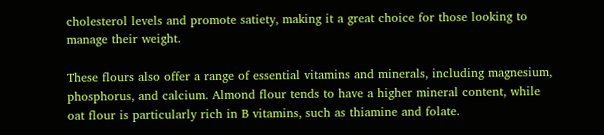cholesterol levels and promote satiety, making it a great choice for those looking to manage their weight.

These flours also offer a range of essential vitamins and minerals, including magnesium, phosphorus, and calcium. Almond flour tends to have a higher mineral content, while oat flour is particularly rich in B vitamins, such as thiamine and folate.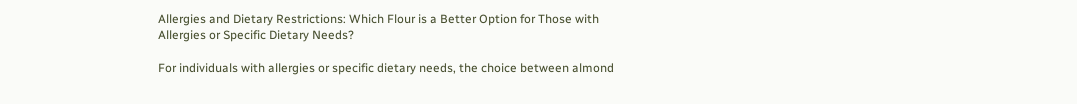Allergies and Dietary Restrictions: Which Flour is a Better Option for Those with Allergies or Specific Dietary Needs?

For individuals with allergies or specific dietary needs, the choice between almond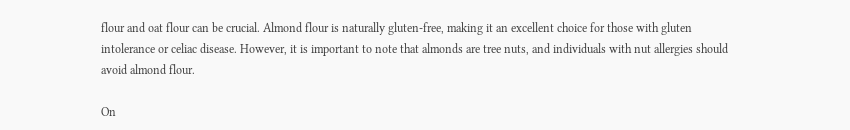flour and oat flour can be crucial. Almond flour is naturally gluten-free, making it an excellent choice for those with gluten intolerance or celiac disease. However, it is important to note that almonds are tree nuts, and individuals with nut allergies should avoid almond flour.

On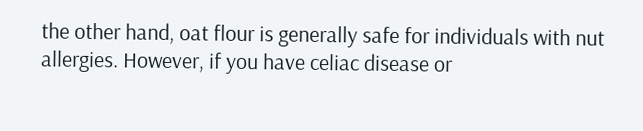the other hand, oat flour is generally safe for individuals with nut allergies. However, if you have celiac disease or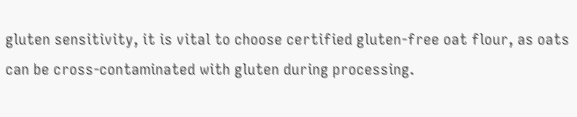gluten sensitivity, it is vital to choose certified gluten-free oat flour, as oats can be cross-contaminated with gluten during processing.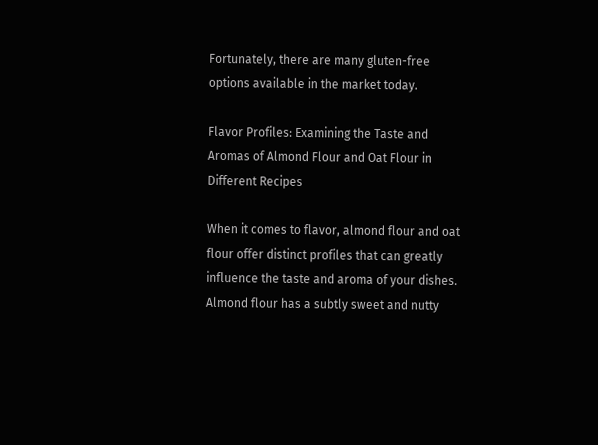Fortunately, there are many gluten-free options available in the market today.

Flavor Profiles: Examining the Taste and Aromas of Almond Flour and Oat Flour in Different Recipes

When it comes to flavor, almond flour and oat flour offer distinct profiles that can greatly influence the taste and aroma of your dishes. Almond flour has a subtly sweet and nutty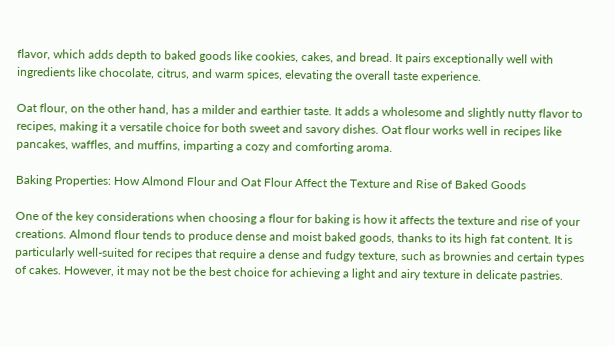flavor, which adds depth to baked goods like cookies, cakes, and bread. It pairs exceptionally well with ingredients like chocolate, citrus, and warm spices, elevating the overall taste experience.

Oat flour, on the other hand, has a milder and earthier taste. It adds a wholesome and slightly nutty flavor to recipes, making it a versatile choice for both sweet and savory dishes. Oat flour works well in recipes like pancakes, waffles, and muffins, imparting a cozy and comforting aroma.

Baking Properties: How Almond Flour and Oat Flour Affect the Texture and Rise of Baked Goods

One of the key considerations when choosing a flour for baking is how it affects the texture and rise of your creations. Almond flour tends to produce dense and moist baked goods, thanks to its high fat content. It is particularly well-suited for recipes that require a dense and fudgy texture, such as brownies and certain types of cakes. However, it may not be the best choice for achieving a light and airy texture in delicate pastries.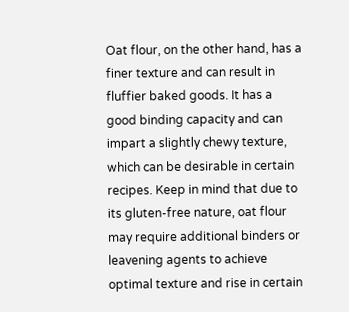Oat flour, on the other hand, has a finer texture and can result in fluffier baked goods. It has a good binding capacity and can impart a slightly chewy texture, which can be desirable in certain recipes. Keep in mind that due to its gluten-free nature, oat flour may require additional binders or leavening agents to achieve optimal texture and rise in certain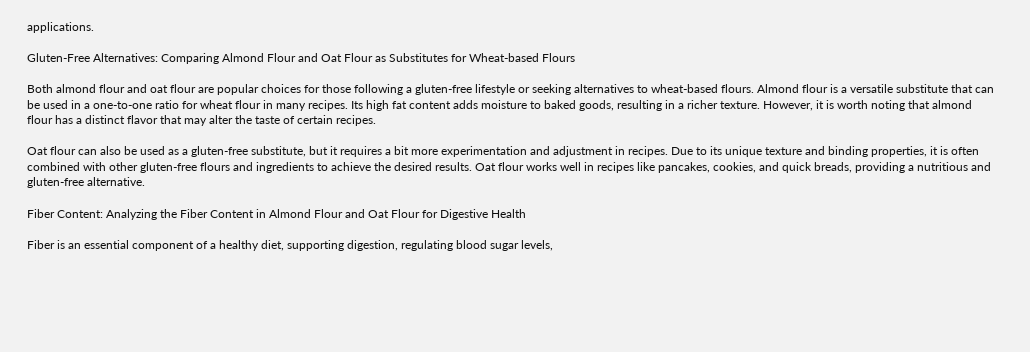applications.

Gluten-Free Alternatives: Comparing Almond Flour and Oat Flour as Substitutes for Wheat-based Flours

Both almond flour and oat flour are popular choices for those following a gluten-free lifestyle or seeking alternatives to wheat-based flours. Almond flour is a versatile substitute that can be used in a one-to-one ratio for wheat flour in many recipes. Its high fat content adds moisture to baked goods, resulting in a richer texture. However, it is worth noting that almond flour has a distinct flavor that may alter the taste of certain recipes.

Oat flour can also be used as a gluten-free substitute, but it requires a bit more experimentation and adjustment in recipes. Due to its unique texture and binding properties, it is often combined with other gluten-free flours and ingredients to achieve the desired results. Oat flour works well in recipes like pancakes, cookies, and quick breads, providing a nutritious and gluten-free alternative.

Fiber Content: Analyzing the Fiber Content in Almond Flour and Oat Flour for Digestive Health

Fiber is an essential component of a healthy diet, supporting digestion, regulating blood sugar levels,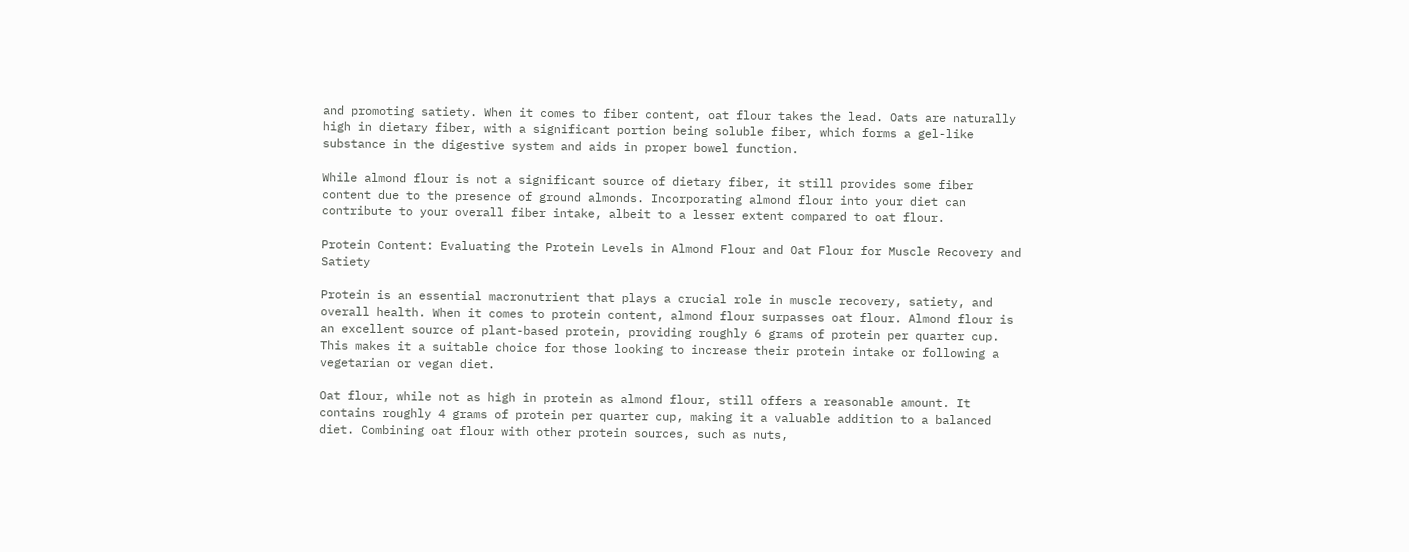and promoting satiety. When it comes to fiber content, oat flour takes the lead. Oats are naturally high in dietary fiber, with a significant portion being soluble fiber, which forms a gel-like substance in the digestive system and aids in proper bowel function.

While almond flour is not a significant source of dietary fiber, it still provides some fiber content due to the presence of ground almonds. Incorporating almond flour into your diet can contribute to your overall fiber intake, albeit to a lesser extent compared to oat flour.

Protein Content: Evaluating the Protein Levels in Almond Flour and Oat Flour for Muscle Recovery and Satiety

Protein is an essential macronutrient that plays a crucial role in muscle recovery, satiety, and overall health. When it comes to protein content, almond flour surpasses oat flour. Almond flour is an excellent source of plant-based protein, providing roughly 6 grams of protein per quarter cup. This makes it a suitable choice for those looking to increase their protein intake or following a vegetarian or vegan diet.

Oat flour, while not as high in protein as almond flour, still offers a reasonable amount. It contains roughly 4 grams of protein per quarter cup, making it a valuable addition to a balanced diet. Combining oat flour with other protein sources, such as nuts,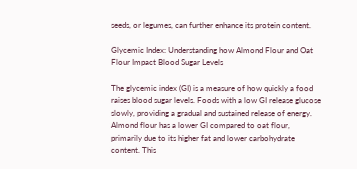seeds, or legumes, can further enhance its protein content.

Glycemic Index: Understanding how Almond Flour and Oat Flour Impact Blood Sugar Levels

The glycemic index (GI) is a measure of how quickly a food raises blood sugar levels. Foods with a low GI release glucose slowly, providing a gradual and sustained release of energy. Almond flour has a lower GI compared to oat flour, primarily due to its higher fat and lower carbohydrate content. This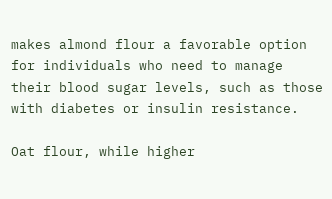makes almond flour a favorable option for individuals who need to manage their blood sugar levels, such as those with diabetes or insulin resistance.

Oat flour, while higher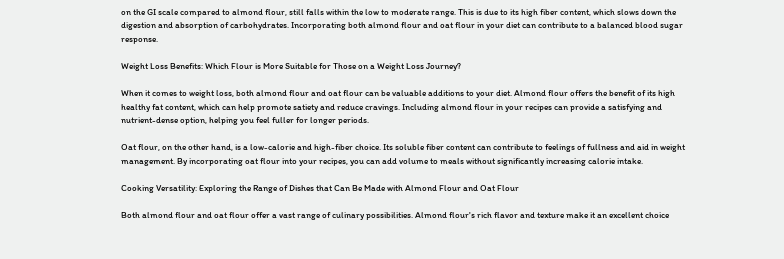on the GI scale compared to almond flour, still falls within the low to moderate range. This is due to its high fiber content, which slows down the digestion and absorption of carbohydrates. Incorporating both almond flour and oat flour in your diet can contribute to a balanced blood sugar response.

Weight Loss Benefits: Which Flour is More Suitable for Those on a Weight Loss Journey?

When it comes to weight loss, both almond flour and oat flour can be valuable additions to your diet. Almond flour offers the benefit of its high healthy fat content, which can help promote satiety and reduce cravings. Including almond flour in your recipes can provide a satisfying and nutrient-dense option, helping you feel fuller for longer periods.

Oat flour, on the other hand, is a low-calorie and high-fiber choice. Its soluble fiber content can contribute to feelings of fullness and aid in weight management. By incorporating oat flour into your recipes, you can add volume to meals without significantly increasing calorie intake.

Cooking Versatility: Exploring the Range of Dishes that Can Be Made with Almond Flour and Oat Flour

Both almond flour and oat flour offer a vast range of culinary possibilities. Almond flour's rich flavor and texture make it an excellent choice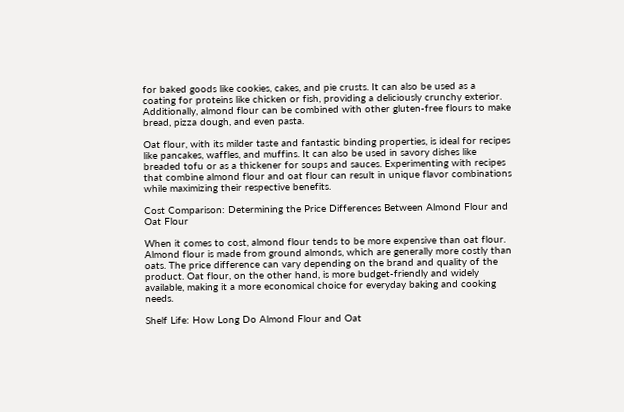for baked goods like cookies, cakes, and pie crusts. It can also be used as a coating for proteins like chicken or fish, providing a deliciously crunchy exterior. Additionally, almond flour can be combined with other gluten-free flours to make bread, pizza dough, and even pasta.

Oat flour, with its milder taste and fantastic binding properties, is ideal for recipes like pancakes, waffles, and muffins. It can also be used in savory dishes like breaded tofu or as a thickener for soups and sauces. Experimenting with recipes that combine almond flour and oat flour can result in unique flavor combinations while maximizing their respective benefits.

Cost Comparison: Determining the Price Differences Between Almond Flour and Oat Flour

When it comes to cost, almond flour tends to be more expensive than oat flour. Almond flour is made from ground almonds, which are generally more costly than oats. The price difference can vary depending on the brand and quality of the product. Oat flour, on the other hand, is more budget-friendly and widely available, making it a more economical choice for everyday baking and cooking needs.

Shelf Life: How Long Do Almond Flour and Oat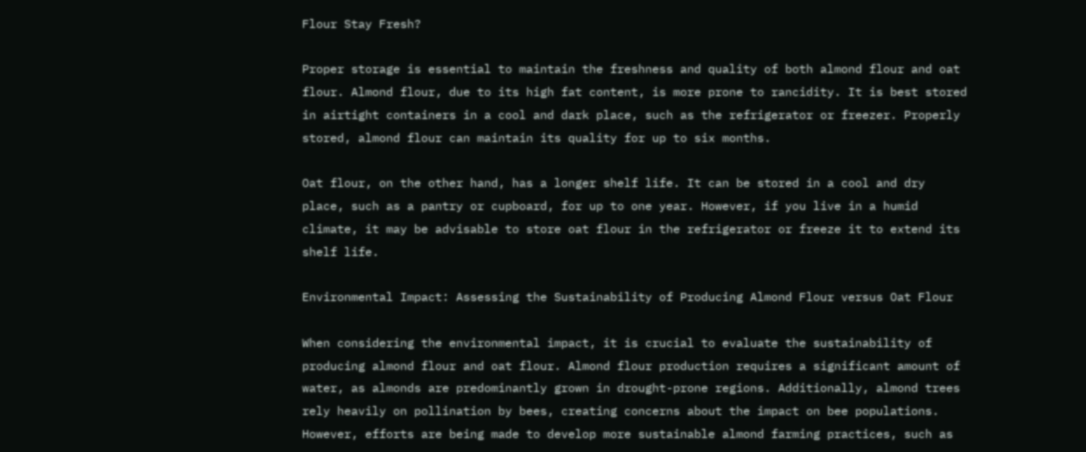Flour Stay Fresh?

Proper storage is essential to maintain the freshness and quality of both almond flour and oat flour. Almond flour, due to its high fat content, is more prone to rancidity. It is best stored in airtight containers in a cool and dark place, such as the refrigerator or freezer. Properly stored, almond flour can maintain its quality for up to six months.

Oat flour, on the other hand, has a longer shelf life. It can be stored in a cool and dry place, such as a pantry or cupboard, for up to one year. However, if you live in a humid climate, it may be advisable to store oat flour in the refrigerator or freeze it to extend its shelf life.

Environmental Impact: Assessing the Sustainability of Producing Almond Flour versus Oat Flour

When considering the environmental impact, it is crucial to evaluate the sustainability of producing almond flour and oat flour. Almond flour production requires a significant amount of water, as almonds are predominantly grown in drought-prone regions. Additionally, almond trees rely heavily on pollination by bees, creating concerns about the impact on bee populations. However, efforts are being made to develop more sustainable almond farming practices, such as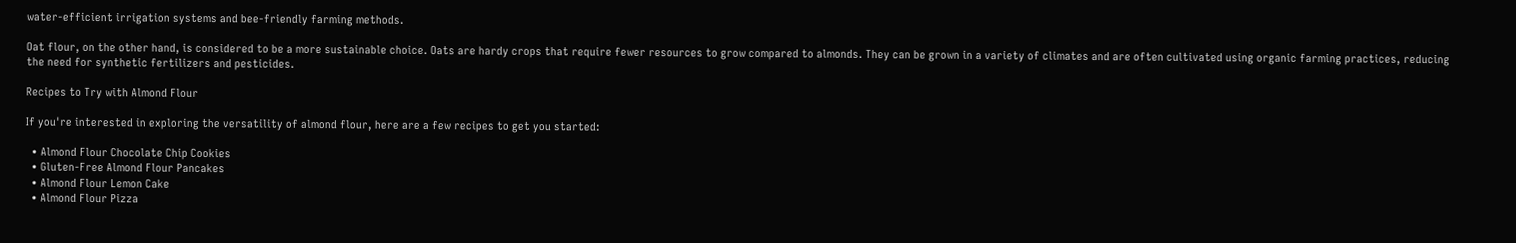water-efficient irrigation systems and bee-friendly farming methods.

Oat flour, on the other hand, is considered to be a more sustainable choice. Oats are hardy crops that require fewer resources to grow compared to almonds. They can be grown in a variety of climates and are often cultivated using organic farming practices, reducing the need for synthetic fertilizers and pesticides.

Recipes to Try with Almond Flour

If you're interested in exploring the versatility of almond flour, here are a few recipes to get you started:

  • Almond Flour Chocolate Chip Cookies
  • Gluten-Free Almond Flour Pancakes
  • Almond Flour Lemon Cake
  • Almond Flour Pizza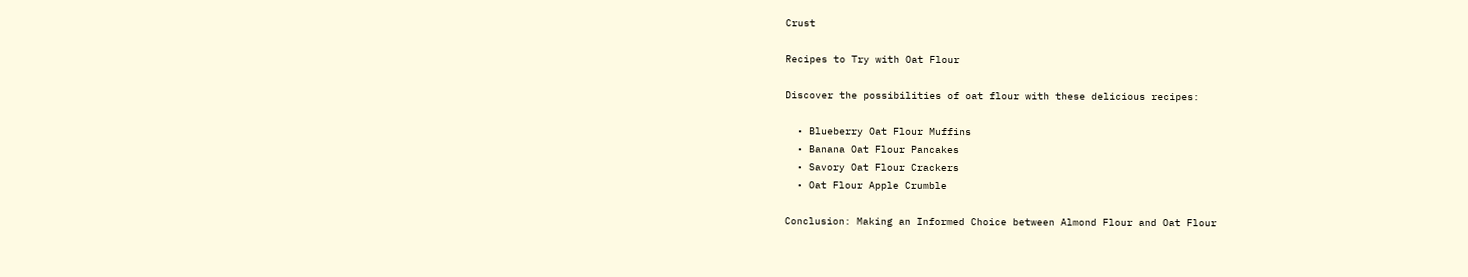Crust

Recipes to Try with Oat Flour

Discover the possibilities of oat flour with these delicious recipes:

  • Blueberry Oat Flour Muffins
  • Banana Oat Flour Pancakes
  • Savory Oat Flour Crackers
  • Oat Flour Apple Crumble

Conclusion: Making an Informed Choice between Almond Flour and Oat Flour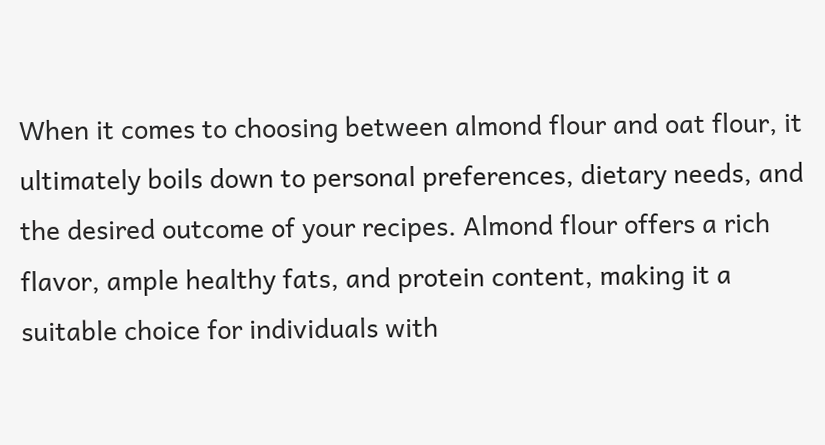When it comes to choosing between almond flour and oat flour, it ultimately boils down to personal preferences, dietary needs, and the desired outcome of your recipes. Almond flour offers a rich flavor, ample healthy fats, and protein content, making it a suitable choice for individuals with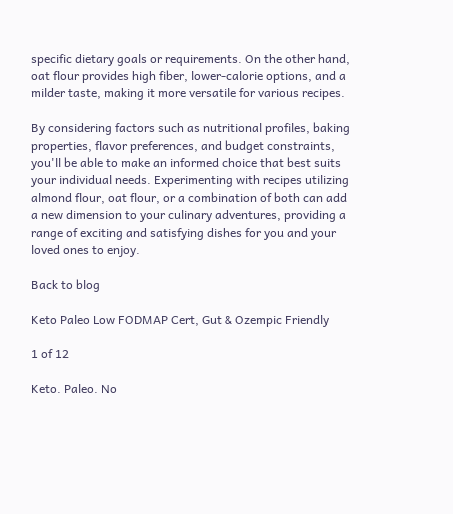specific dietary goals or requirements. On the other hand, oat flour provides high fiber, lower-calorie options, and a milder taste, making it more versatile for various recipes.

By considering factors such as nutritional profiles, baking properties, flavor preferences, and budget constraints, you'll be able to make an informed choice that best suits your individual needs. Experimenting with recipes utilizing almond flour, oat flour, or a combination of both can add a new dimension to your culinary adventures, providing a range of exciting and satisfying dishes for you and your loved ones to enjoy.

Back to blog

Keto Paleo Low FODMAP Cert, Gut & Ozempic Friendly

1 of 12

Keto. Paleo. No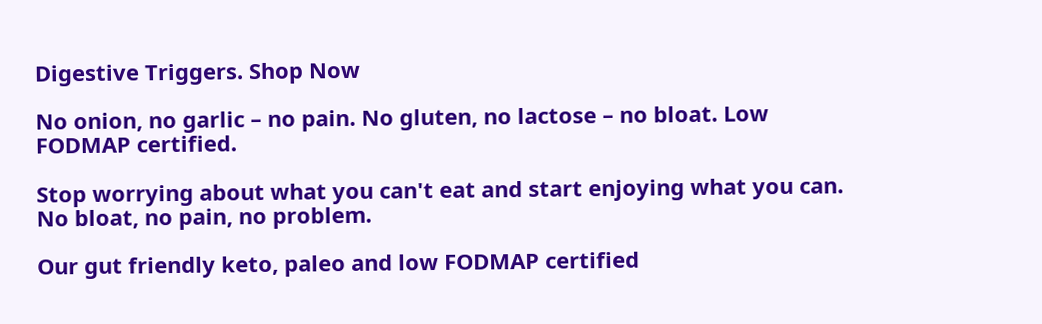Digestive Triggers. Shop Now

No onion, no garlic – no pain. No gluten, no lactose – no bloat. Low FODMAP certified.

Stop worrying about what you can't eat and start enjoying what you can. No bloat, no pain, no problem.

Our gut friendly keto, paleo and low FODMAP certified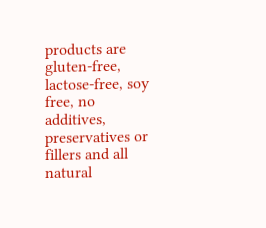products are gluten-free, lactose-free, soy free, no additives, preservatives or fillers and all natural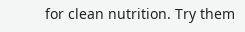for clean nutrition. Try them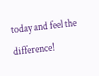today and feel the difference!